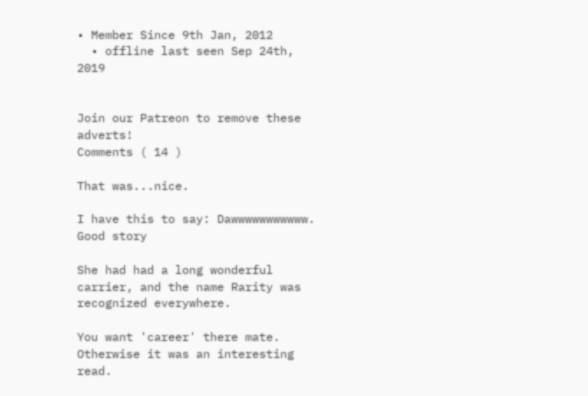• Member Since 9th Jan, 2012
  • offline last seen Sep 24th, 2019


Join our Patreon to remove these adverts!
Comments ( 14 )

That was...nice.

I have this to say: Dawwwwwwwwwww. Good story

She had had a long wonderful carrier, and the name Rarity was recognized everywhere.

You want 'career' there mate. Otherwise it was an interesting read.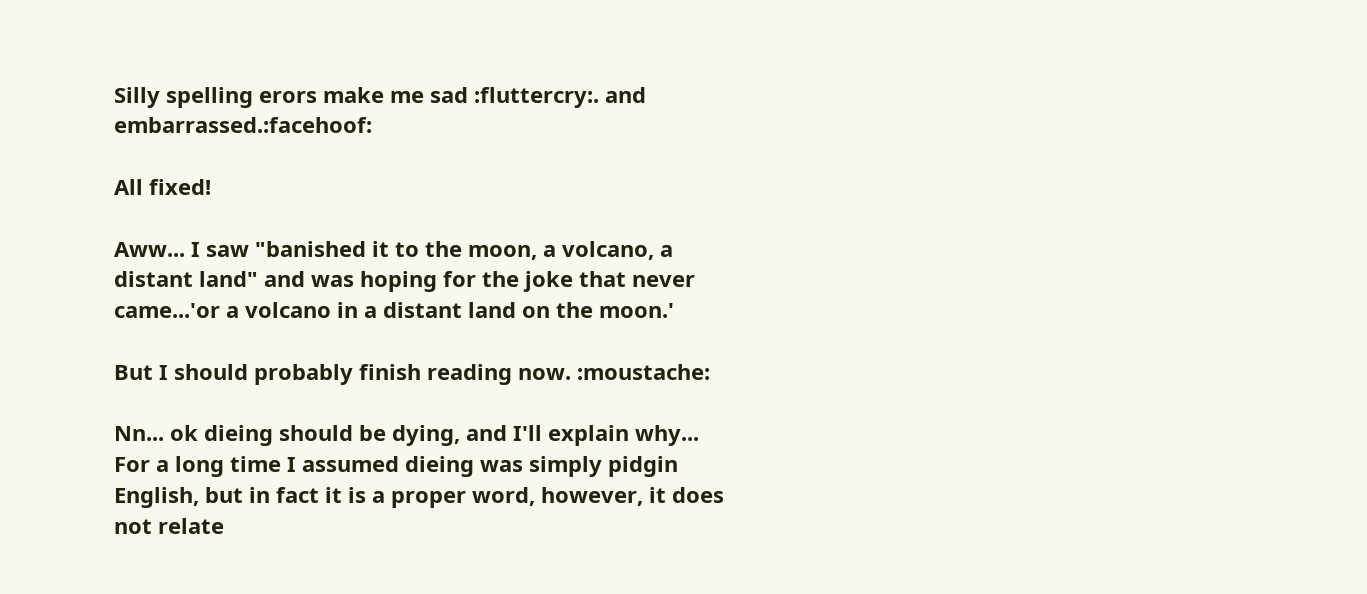Silly spelling erors make me sad :fluttercry:. and embarrassed.:facehoof:

All fixed!

Aww... I saw "banished it to the moon, a volcano, a distant land" and was hoping for the joke that never came...'or a volcano in a distant land on the moon.'

But I should probably finish reading now. :moustache:

Nn... ok dieing should be dying, and I'll explain why...
For a long time I assumed dieing was simply pidgin English, but in fact it is a proper word, however, it does not relate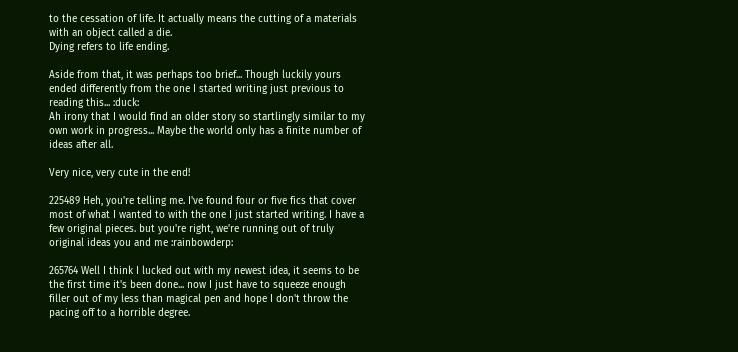to the cessation of life. It actually means the cutting of a materials with an object called a die.
Dying refers to life ending.

Aside from that, it was perhaps too brief... Though luckily yours ended differently from the one I started writing just previous to reading this... :duck:
Ah irony that I would find an older story so startlingly similar to my own work in progress... Maybe the world only has a finite number of ideas after all.

Very nice, very cute in the end!

225489 Heh, you're telling me. I've found four or five fics that cover most of what I wanted to with the one I just started writing. I have a few original pieces. but you're right, we're running out of truly original ideas you and me :rainbowderp:

265764 Well I think I lucked out with my newest idea, it seems to be the first time it's been done... now I just have to squeeze enough filler out of my less than magical pen and hope I don't throw the pacing off to a horrible degree.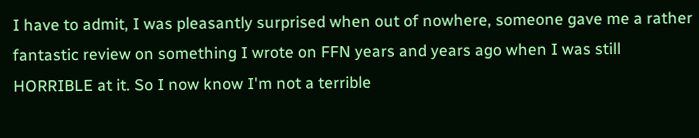I have to admit, I was pleasantly surprised when out of nowhere, someone gave me a rather fantastic review on something I wrote on FFN years and years ago when I was still HORRIBLE at it. So I now know I'm not a terrible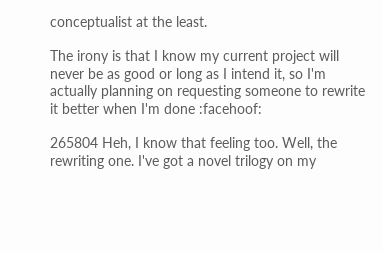conceptualist at the least.

The irony is that I know my current project will never be as good or long as I intend it, so I'm actually planning on requesting someone to rewrite it better when I'm done :facehoof:

265804 Heh, I know that feeling too. Well, the rewriting one. I've got a novel trilogy on my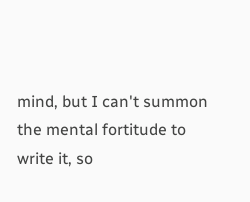mind, but I can't summon the mental fortitude to write it, so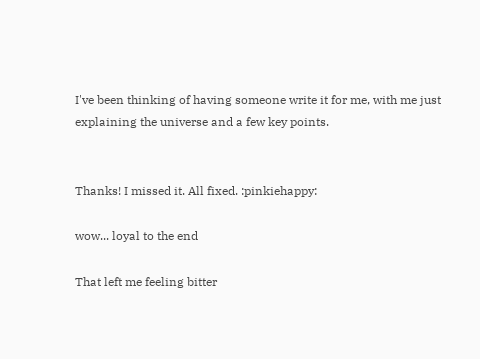I've been thinking of having someone write it for me, with me just explaining the universe and a few key points.


Thanks! I missed it. All fixed. :pinkiehappy:

wow... loyal to the end

That left me feeling bitter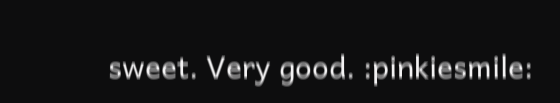sweet. Very good. :pinkiesmile: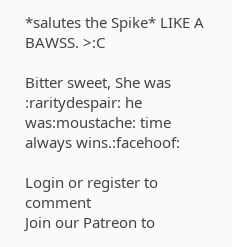*salutes the Spike* LIKE A BAWSS. >:C

Bitter sweet, She was :raritydespair: he was:moustache: time always wins.:facehoof:

Login or register to comment
Join our Patreon to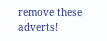remove these adverts!